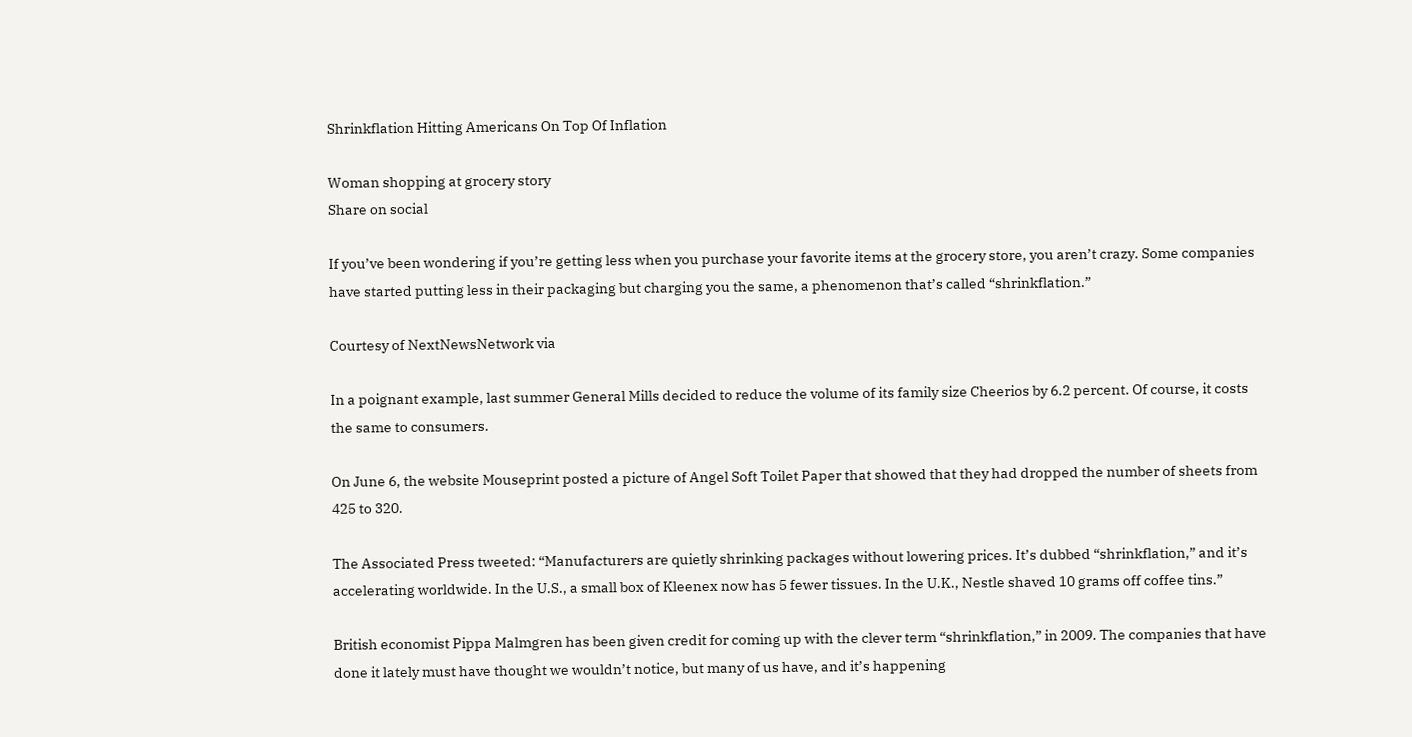Shrinkflation Hitting Americans On Top Of Inflation

Woman shopping at grocery story
Share on social

If you’ve been wondering if you’re getting less when you purchase your favorite items at the grocery store, you aren’t crazy. Some companies have started putting less in their packaging but charging you the same, a phenomenon that’s called “shrinkflation.”

Courtesy of NextNewsNetwork via

In a poignant example, last summer General Mills decided to reduce the volume of its family size Cheerios by 6.2 percent. Of course, it costs the same to consumers.

On June 6, the website Mouseprint posted a picture of Angel Soft Toilet Paper that showed that they had dropped the number of sheets from 425 to 320.

The Associated Press tweeted: “Manufacturers are quietly shrinking packages without lowering prices. It’s dubbed “shrinkflation,” and it’s accelerating worldwide. In the U.S., a small box of Kleenex now has 5 fewer tissues. In the U.K., Nestle shaved 10 grams off coffee tins.”

British economist Pippa Malmgren has been given credit for coming up with the clever term “shrinkflation,” in 2009. The companies that have done it lately must have thought we wouldn’t notice, but many of us have, and it’s happening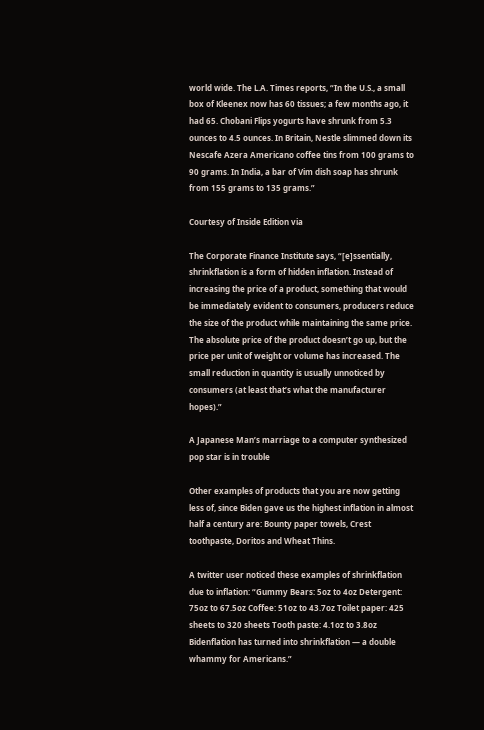world wide. The L.A. Times reports, “In the U.S., a small box of Kleenex now has 60 tissues; a few months ago, it had 65. Chobani Flips yogurts have shrunk from 5.3 ounces to 4.5 ounces. In Britain, Nestle slimmed down its Nescafe Azera Americano coffee tins from 100 grams to 90 grams. In India, a bar of Vim dish soap has shrunk from 155 grams to 135 grams.”

Courtesy of Inside Edition via

The Corporate Finance Institute says, “[e]ssentially, shrinkflation is a form of hidden inflation. Instead of increasing the price of a product, something that would be immediately evident to consumers, producers reduce the size of the product while maintaining the same price. The absolute price of the product doesn’t go up, but the price per unit of weight or volume has increased. The small reduction in quantity is usually unnoticed by consumers (at least that’s what the manufacturer hopes).”

A Japanese Man’s marriage to a computer synthesized pop star is in trouble

Other examples of products that you are now getting less of, since Biden gave us the highest inflation in almost half a century are: Bounty paper towels, Crest toothpaste, Doritos and Wheat Thins.

A twitter user noticed these examples of shrinkflation due to inflation: “Gummy Bears: 5oz to 4oz Detergent: 75oz to 67.5oz Coffee: 51oz to 43.7oz Toilet paper: 425 sheets to 320 sheets Tooth paste: 4.1oz to 3.8oz Bidenflation has turned into shrinkflation — a double whammy for Americans.”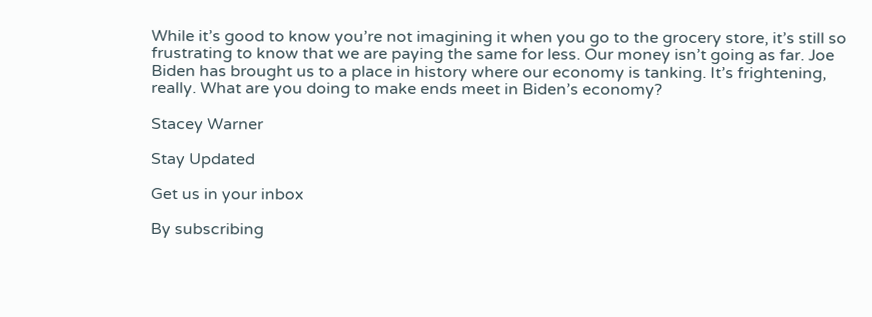While it’s good to know you’re not imagining it when you go to the grocery store, it’s still so frustrating to know that we are paying the same for less. Our money isn’t going as far. Joe Biden has brought us to a place in history where our economy is tanking. It’s frightening, really. What are you doing to make ends meet in Biden’s economy?

Stacey Warner

Stay Updated

Get us in your inbox

By subscribing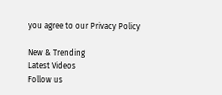you agree to our Privacy Policy

New & Trending
Latest Videos
Follow us